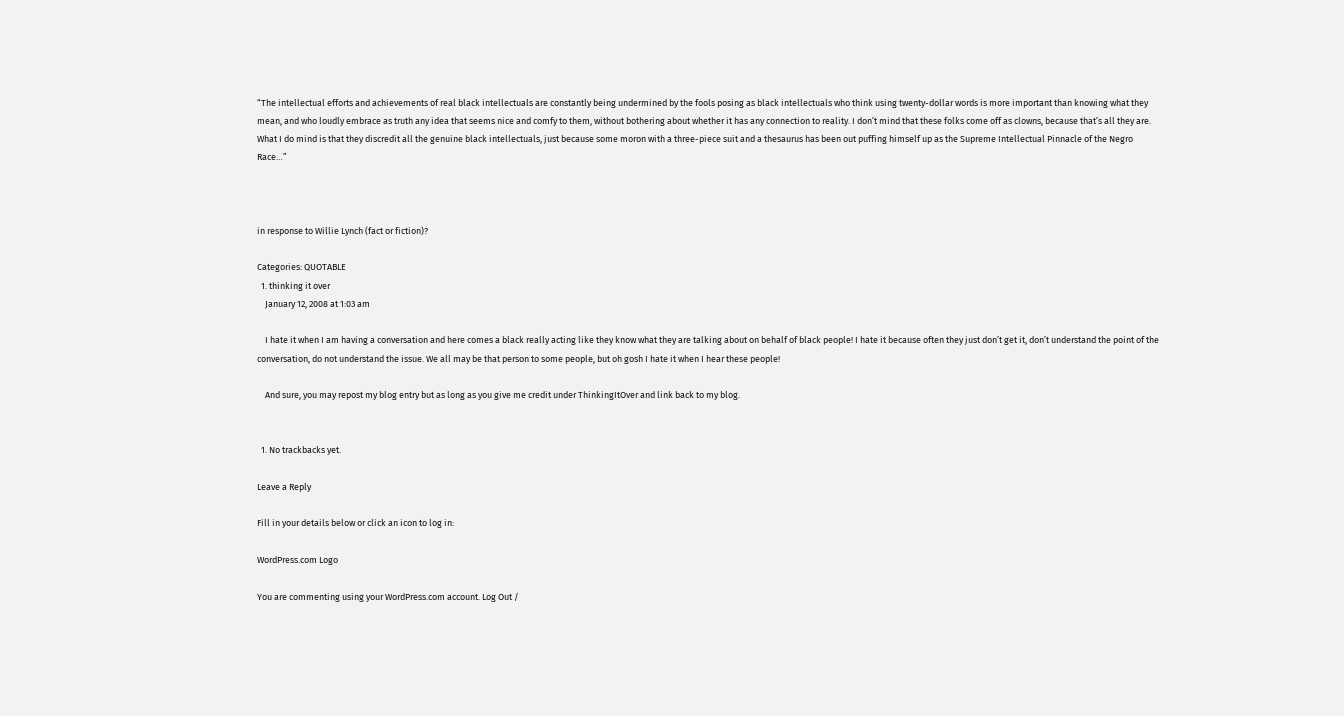“The intellectual efforts and achievements of real black intellectuals are constantly being undermined by the fools posing as black intellectuals who think using twenty-dollar words is more important than knowing what they mean, and who loudly embrace as truth any idea that seems nice and comfy to them, without bothering about whether it has any connection to reality. I don’t mind that these folks come off as clowns, because that’s all they are. What I do mind is that they discredit all the genuine black intellectuals, just because some moron with a three-piece suit and a thesaurus has been out puffing himself up as the Supreme Intellectual Pinnacle of the Negro Race…”



in response to Willie Lynch (fact or fiction)?

Categories: QUOTABLE
  1. thinking it over
    January 12, 2008 at 1:03 am

    I hate it when I am having a conversation and here comes a black really acting like they know what they are talking about on behalf of black people! I hate it because often they just don’t get it, don’t understand the point of the conversation, do not understand the issue. We all may be that person to some people, but oh gosh I hate it when I hear these people!

    And sure, you may repost my blog entry but as long as you give me credit under ThinkingItOver and link back to my blog.


  1. No trackbacks yet.

Leave a Reply

Fill in your details below or click an icon to log in:

WordPress.com Logo

You are commenting using your WordPress.com account. Log Out /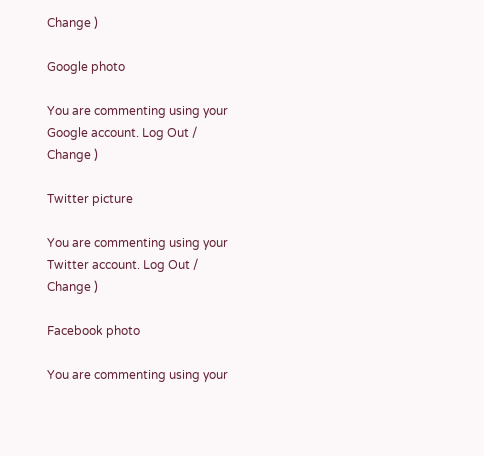Change )

Google photo

You are commenting using your Google account. Log Out /  Change )

Twitter picture

You are commenting using your Twitter account. Log Out /  Change )

Facebook photo

You are commenting using your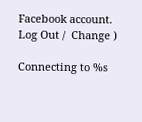Facebook account. Log Out /  Change )

Connecting to %s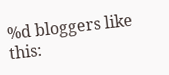%d bloggers like this: